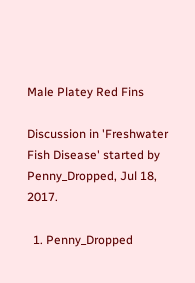Male Platey Red Fins

Discussion in 'Freshwater Fish Disease' started by Penny_Dropped, Jul 18, 2017.

  1. Penny_Dropped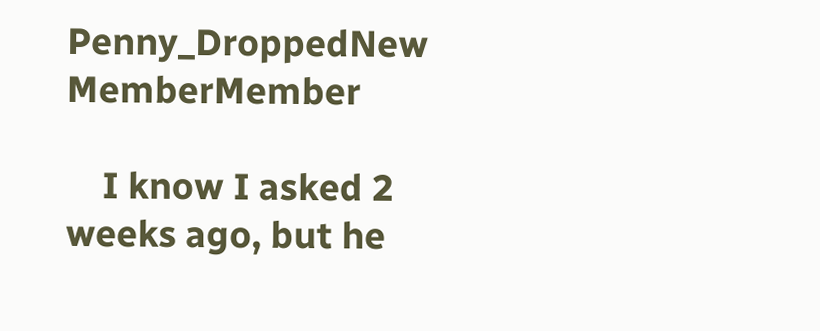Penny_DroppedNew MemberMember

    I know I asked 2 weeks ago, but he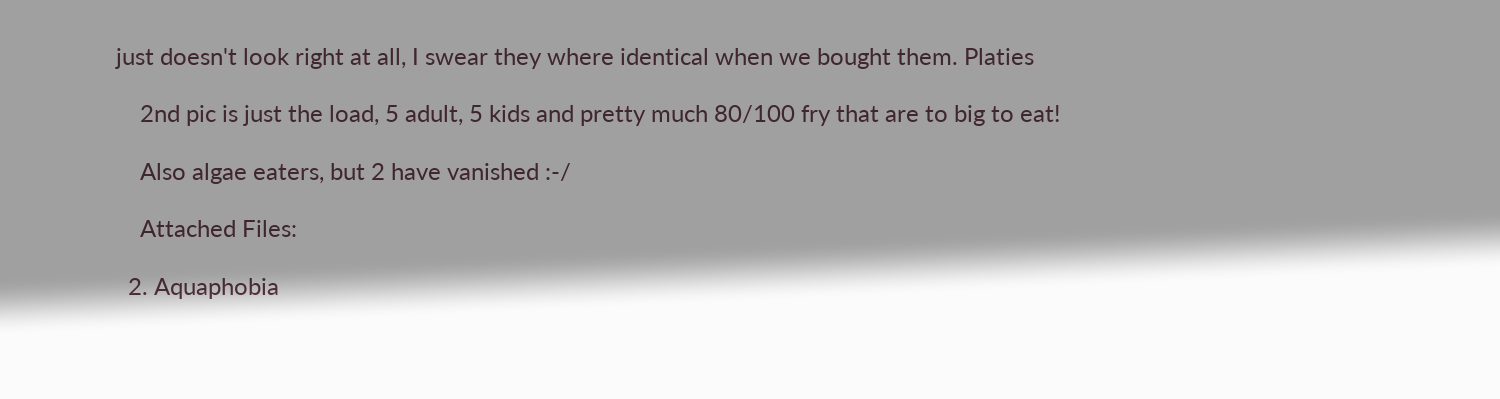just doesn't look right at all, I swear they where identical when we bought them. Platies

    2nd pic is just the load, 5 adult, 5 kids and pretty much 80/100 fry that are to big to eat!

    Also algae eaters, but 2 have vanished :-/

    Attached Files:

  2. Aquaphobia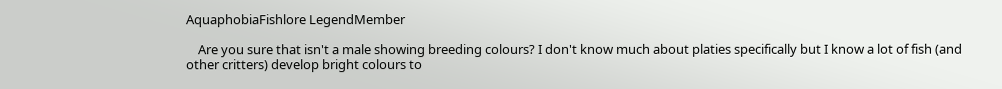AquaphobiaFishlore LegendMember

    Are you sure that isn't a male showing breeding colours? I don't know much about platies specifically but I know a lot of fish (and other critters) develop bright colours to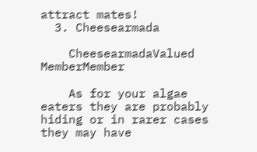attract mates!
  3. Cheesearmada

    CheesearmadaValued MemberMember

    As for your algae eaters they are probably hiding or in rarer cases they may have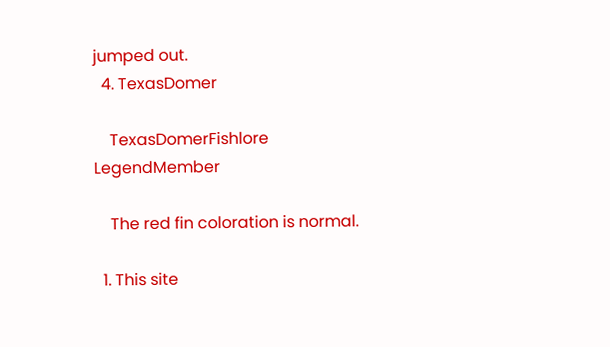jumped out.
  4. TexasDomer

    TexasDomerFishlore LegendMember

    The red fin coloration is normal.

  1. This site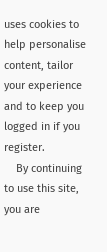uses cookies to help personalise content, tailor your experience and to keep you logged in if you register.
    By continuing to use this site, you are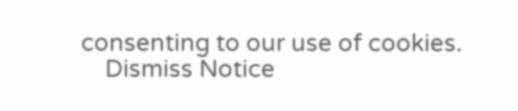consenting to our use of cookies.
    Dismiss Notice